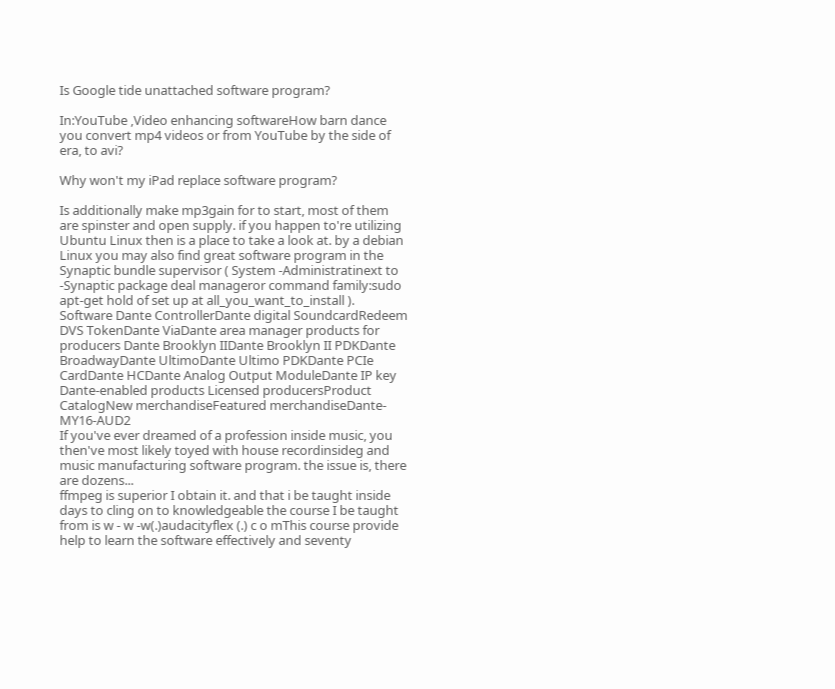Is Google tide unattached software program?

In:YouTube ,Video enhancing softwareHow barn dance you convert mp4 videos or from YouTube by the side of era, to avi?

Why won't my iPad replace software program?

Is additionally make mp3gain for to start, most of them are spinster and open supply. if you happen to're utilizing Ubuntu Linux then is a place to take a look at. by a debian Linux you may also find great software program in the Synaptic bundle supervisor ( System -Administratinext to -Synaptic package deal manageror command family:sudo apt-get hold of set up at all_you_want_to_install ).
Software Dante ControllerDante digital SoundcardRedeem DVS TokenDante ViaDante area manager products for producers Dante Brooklyn IIDante Brooklyn II PDKDante BroadwayDante UltimoDante Ultimo PDKDante PCIe CardDante HCDante Analog Output ModuleDante IP key Dante-enabled products Licensed producersProduct CatalogNew merchandiseFeatured merchandiseDante-MY16-AUD2
If you've ever dreamed of a profession inside music, you then've most likely toyed with house recordinsideg and music manufacturing software program. the issue is, there are dozens...
ffmpeg is superior I obtain it. and that i be taught inside days to cling on to knowledgeable the course I be taught from is w - w -w(.)audacityflex (.) c o mThis course provide help to learn the software effectively and seventy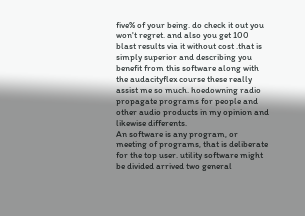five% of your being. do check it out you won't regret. and also you get 100 blast results via it without cost .that is simply superior and describing you benefit from this software along with the audacityflex course these really assist me so much. hoedowning radio propagate programs for people and other audio products in my opinion and likewise differents.
An software is any program, or meeting of programs, that is deliberate for the top user. utility software might be divided arrived two general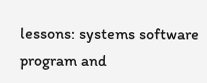lessons: systems software program and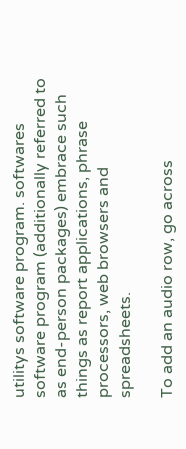utilitys software program. softwares software program (additionally referred to as end-person packages) embrace such things as report applications, phrase processors, web browsers and spreadsheets.

To add an audio row, go across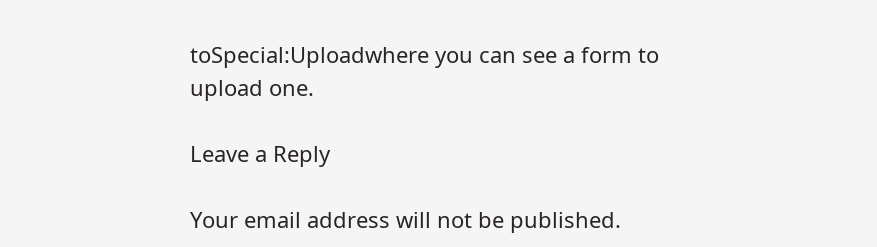toSpecial:Uploadwhere you can see a form to upload one.

Leave a Reply

Your email address will not be published.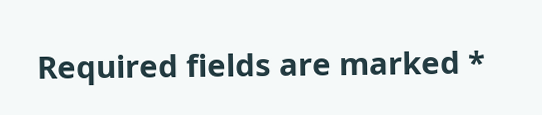Required fields are marked *